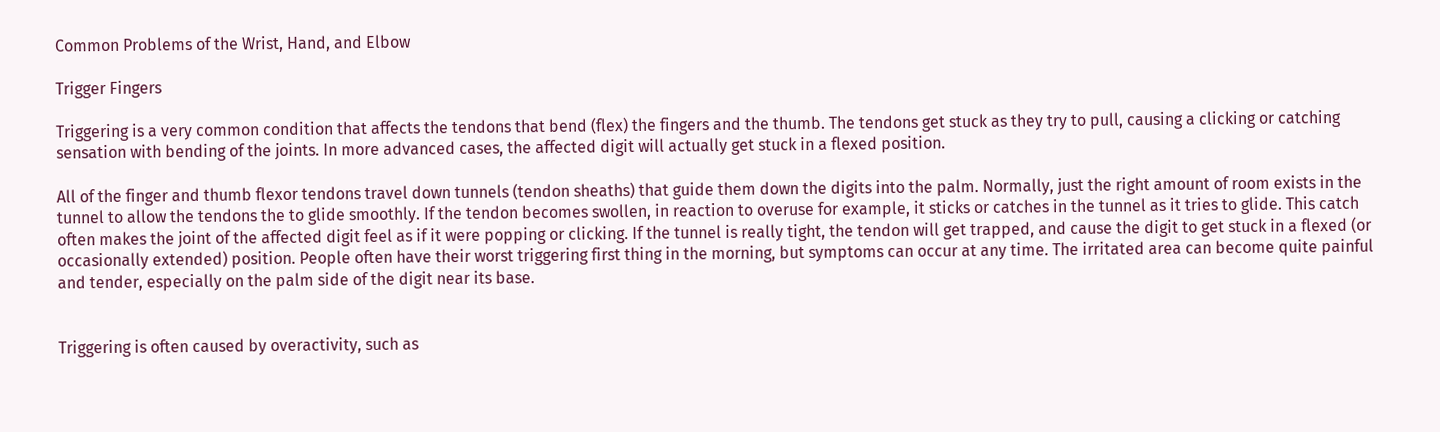Common Problems of the Wrist, Hand, and Elbow

Trigger Fingers

Triggering is a very common condition that affects the tendons that bend (flex) the fingers and the thumb. The tendons get stuck as they try to pull, causing a clicking or catching sensation with bending of the joints. In more advanced cases, the affected digit will actually get stuck in a flexed position.

All of the finger and thumb flexor tendons travel down tunnels (tendon sheaths) that guide them down the digits into the palm. Normally, just the right amount of room exists in the tunnel to allow the tendons the to glide smoothly. If the tendon becomes swollen, in reaction to overuse for example, it sticks or catches in the tunnel as it tries to glide. This catch often makes the joint of the affected digit feel as if it were popping or clicking. If the tunnel is really tight, the tendon will get trapped, and cause the digit to get stuck in a flexed (or occasionally extended) position. People often have their worst triggering first thing in the morning, but symptoms can occur at any time. The irritated area can become quite painful and tender, especially on the palm side of the digit near its base.


Triggering is often caused by overactivity, such as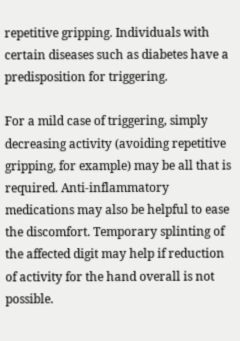repetitive gripping. Individuals with certain diseases such as diabetes have a predisposition for triggering.

For a mild case of triggering, simply decreasing activity (avoiding repetitive gripping, for example) may be all that is required. Anti-inflammatory medications may also be helpful to ease the discomfort. Temporary splinting of the affected digit may help if reduction of activity for the hand overall is not possible.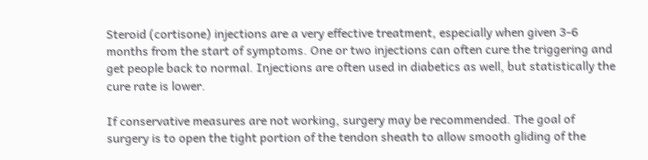Steroid (cortisone) injections are a very effective treatment, especially when given 3-6 months from the start of symptoms. One or two injections can often cure the triggering and get people back to normal. Injections are often used in diabetics as well, but statistically the cure rate is lower.

If conservative measures are not working, surgery may be recommended. The goal of surgery is to open the tight portion of the tendon sheath to allow smooth gliding of the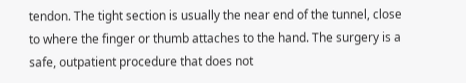tendon. The tight section is usually the near end of the tunnel, close to where the finger or thumb attaches to the hand. The surgery is a safe, outpatient procedure that does not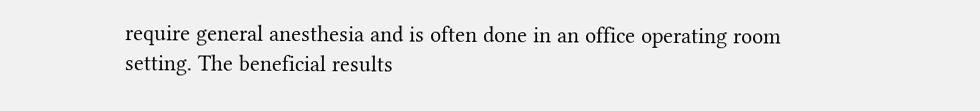require general anesthesia and is often done in an office operating room setting. The beneficial results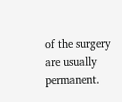of the surgery are usually permanent.